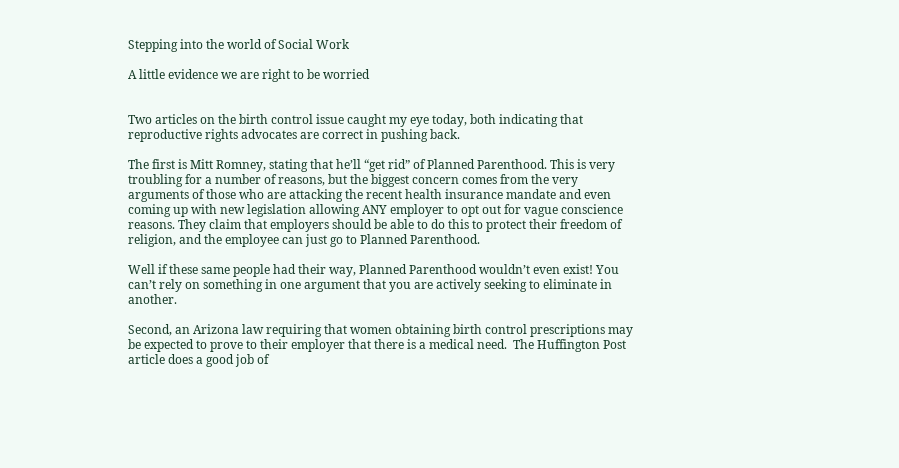Stepping into the world of Social Work

A little evidence we are right to be worried


Two articles on the birth control issue caught my eye today, both indicating that reproductive rights advocates are correct in pushing back.

The first is Mitt Romney, stating that he’ll “get rid” of Planned Parenthood. This is very troubling for a number of reasons, but the biggest concern comes from the very arguments of those who are attacking the recent health insurance mandate and even coming up with new legislation allowing ANY employer to opt out for vague conscience reasons. They claim that employers should be able to do this to protect their freedom of religion, and the employee can just go to Planned Parenthood.

Well if these same people had their way, Planned Parenthood wouldn’t even exist! You can’t rely on something in one argument that you are actively seeking to eliminate in another.

Second, an Arizona law requiring that women obtaining birth control prescriptions may be expected to prove to their employer that there is a medical need.  The Huffington Post article does a good job of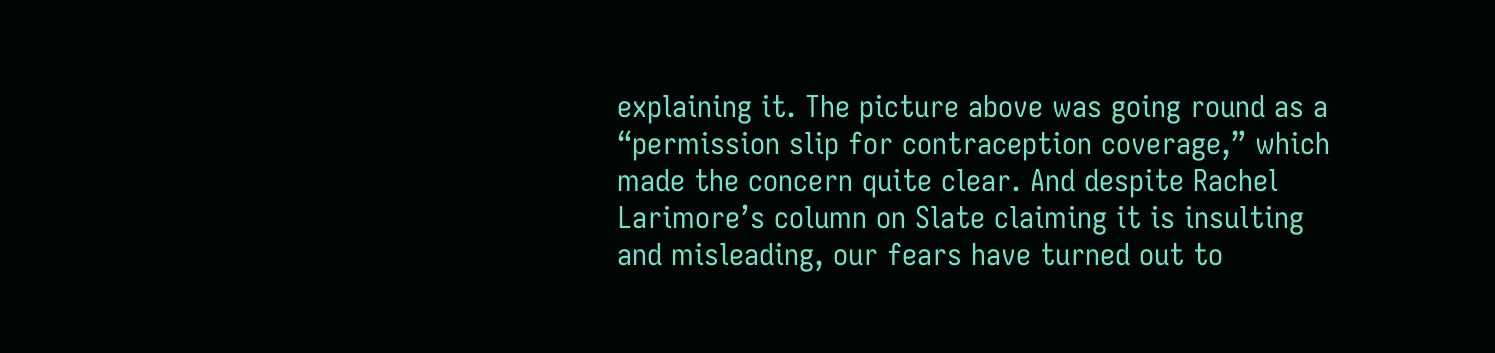explaining it. The picture above was going round as a “permission slip for contraception coverage,” which made the concern quite clear. And despite Rachel Larimore’s column on Slate claiming it is insulting and misleading, our fears have turned out to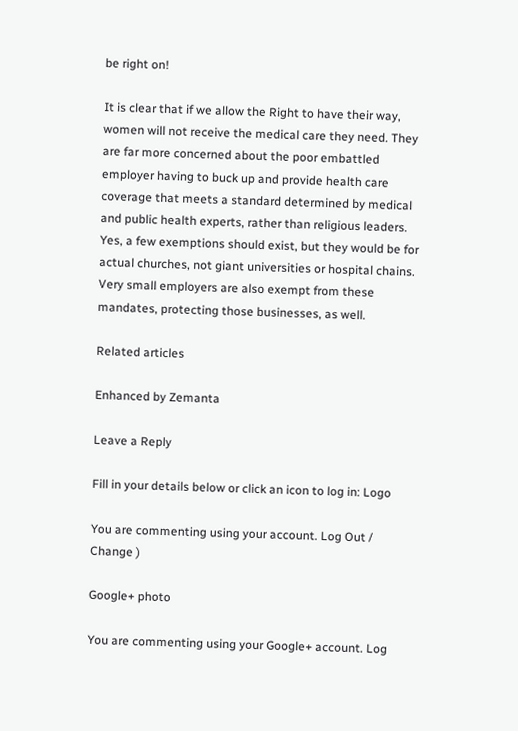be right on!

It is clear that if we allow the Right to have their way, women will not receive the medical care they need. They are far more concerned about the poor embattled employer having to buck up and provide health care coverage that meets a standard determined by medical and public health experts, rather than religious leaders. Yes, a few exemptions should exist, but they would be for actual churches, not giant universities or hospital chains. Very small employers are also exempt from these mandates, protecting those businesses, as well.

Related articles

Enhanced by Zemanta

Leave a Reply

Fill in your details below or click an icon to log in: Logo

You are commenting using your account. Log Out /  Change )

Google+ photo

You are commenting using your Google+ account. Log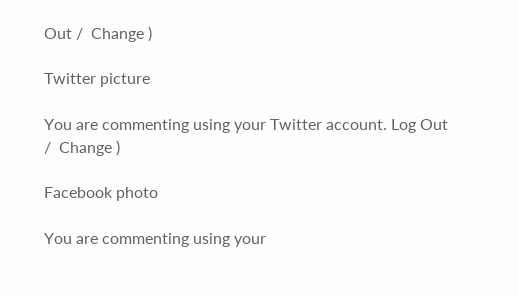Out /  Change )

Twitter picture

You are commenting using your Twitter account. Log Out /  Change )

Facebook photo

You are commenting using your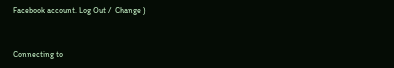Facebook account. Log Out /  Change )


Connecting to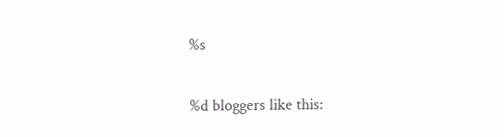%s

%d bloggers like this: